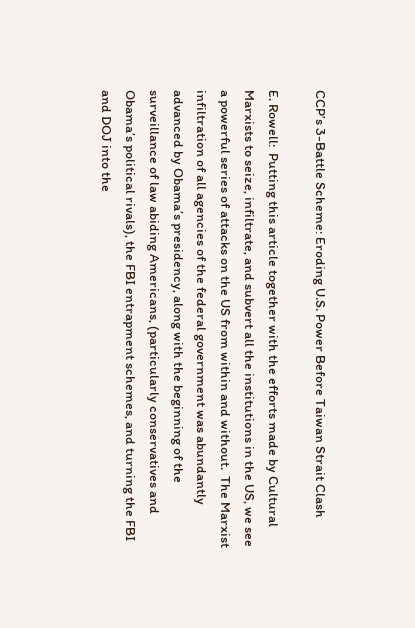CCP’s 3-Battle Scheme: Eroding U.S. Power Before Taiwan Strait Clash

E. Rowell:  Putting this article together with the efforts made by Cultural Marxists to seize, infiltrate, and subvert all the institutions in the US, we see a powerful series of attacks on the US from within and without.  The Marxist infiltration of all agencies of the federal government was abundantly advanced by Obama’s presidency, along with the beginning of the surveillance of law abiding Americans, (particularly conservatives and Obama’s political rivals), the FBI entrapment schemes, and turning the FBI and DOJ into the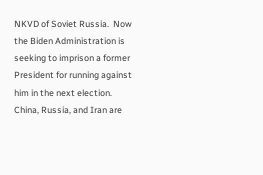NKVD of Soviet Russia.  Now the Biden Administration is seeking to imprison a former President for running against him in the next election.  China, Russia, and Iran are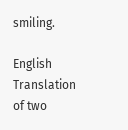smiling.

English Translation of two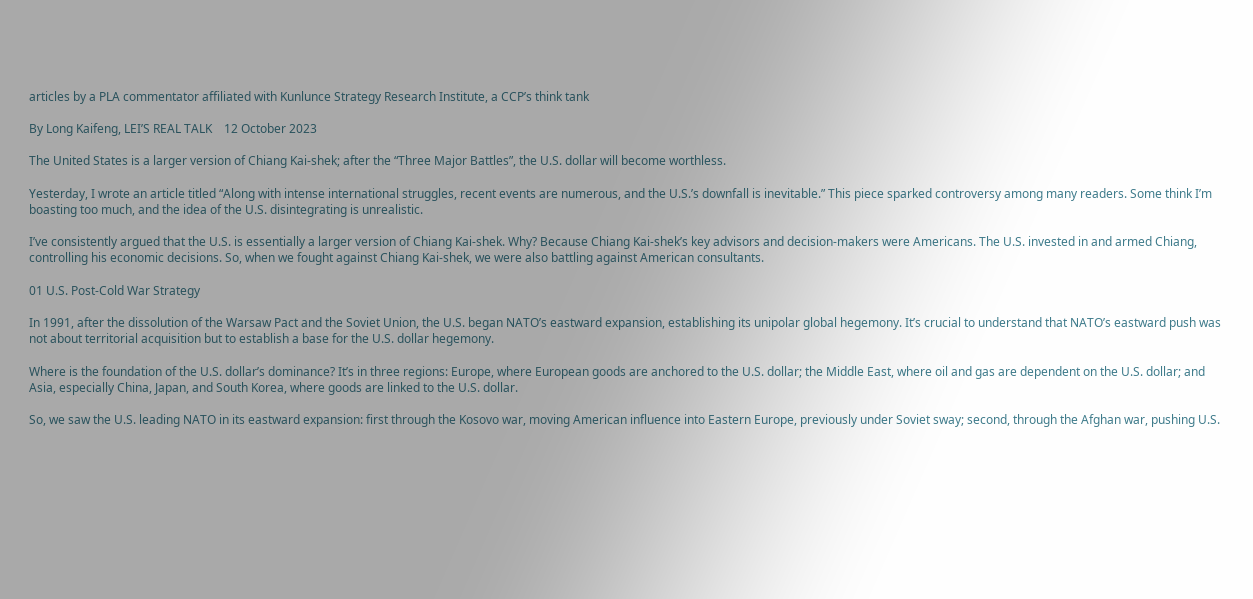articles by a PLA commentator affiliated with Kunlunce Strategy Research Institute, a CCP’s think tank

By Long Kaifeng, LEI’S REAL TALK    12 October 2023

The United States is a larger version of Chiang Kai-shek; after the “Three Major Battles”, the U.S. dollar will become worthless.

Yesterday, I wrote an article titled “Along with intense international struggles, recent events are numerous, and the U.S.’s downfall is inevitable.” This piece sparked controversy among many readers. Some think I’m boasting too much, and the idea of the U.S. disintegrating is unrealistic.

I’ve consistently argued that the U.S. is essentially a larger version of Chiang Kai-shek. Why? Because Chiang Kai-shek’s key advisors and decision-makers were Americans. The U.S. invested in and armed Chiang, controlling his economic decisions. So, when we fought against Chiang Kai-shek, we were also battling against American consultants.

01 U.S. Post-Cold War Strategy

In 1991, after the dissolution of the Warsaw Pact and the Soviet Union, the U.S. began NATO’s eastward expansion, establishing its unipolar global hegemony. It’s crucial to understand that NATO’s eastward push was not about territorial acquisition but to establish a base for the U.S. dollar hegemony.

Where is the foundation of the U.S. dollar’s dominance? It’s in three regions: Europe, where European goods are anchored to the U.S. dollar; the Middle East, where oil and gas are dependent on the U.S. dollar; and Asia, especially China, Japan, and South Korea, where goods are linked to the U.S. dollar.

So, we saw the U.S. leading NATO in its eastward expansion: first through the Kosovo war, moving American influence into Eastern Europe, previously under Soviet sway; second, through the Afghan war, pushing U.S.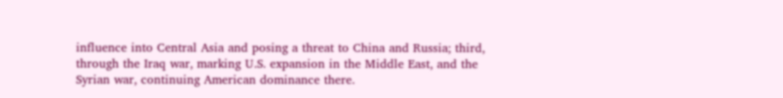influence into Central Asia and posing a threat to China and Russia; third, through the Iraq war, marking U.S. expansion in the Middle East, and the Syrian war, continuing American dominance there.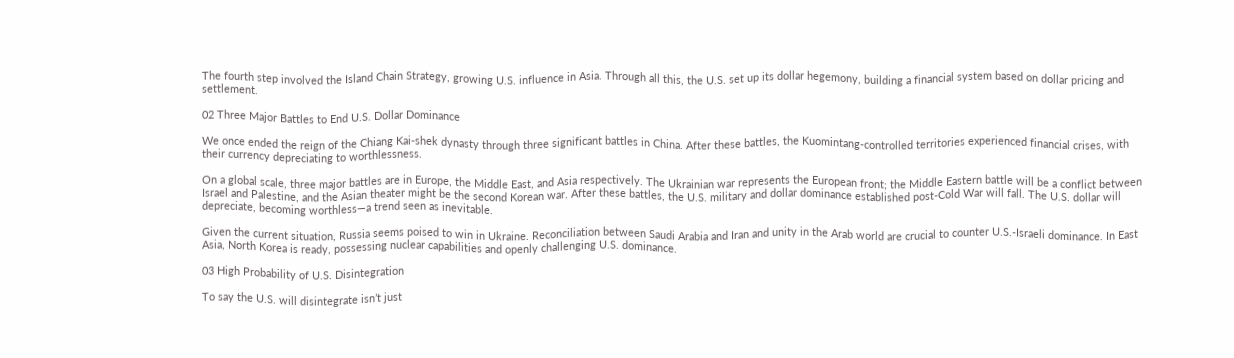The fourth step involved the Island Chain Strategy, growing U.S. influence in Asia. Through all this, the U.S. set up its dollar hegemony, building a financial system based on dollar pricing and settlement.

02 Three Major Battles to End U.S. Dollar Dominance

We once ended the reign of the Chiang Kai-shek dynasty through three significant battles in China. After these battles, the Kuomintang-controlled territories experienced financial crises, with their currency depreciating to worthlessness.

On a global scale, three major battles are in Europe, the Middle East, and Asia respectively. The Ukrainian war represents the European front; the Middle Eastern battle will be a conflict between Israel and Palestine, and the Asian theater might be the second Korean war. After these battles, the U.S. military and dollar dominance established post-Cold War will fall. The U.S. dollar will depreciate, becoming worthless—a trend seen as inevitable.

Given the current situation, Russia seems poised to win in Ukraine. Reconciliation between Saudi Arabia and Iran and unity in the Arab world are crucial to counter U.S.-Israeli dominance. In East Asia, North Korea is ready, possessing nuclear capabilities and openly challenging U.S. dominance.

03 High Probability of U.S. Disintegration

To say the U.S. will disintegrate isn’t just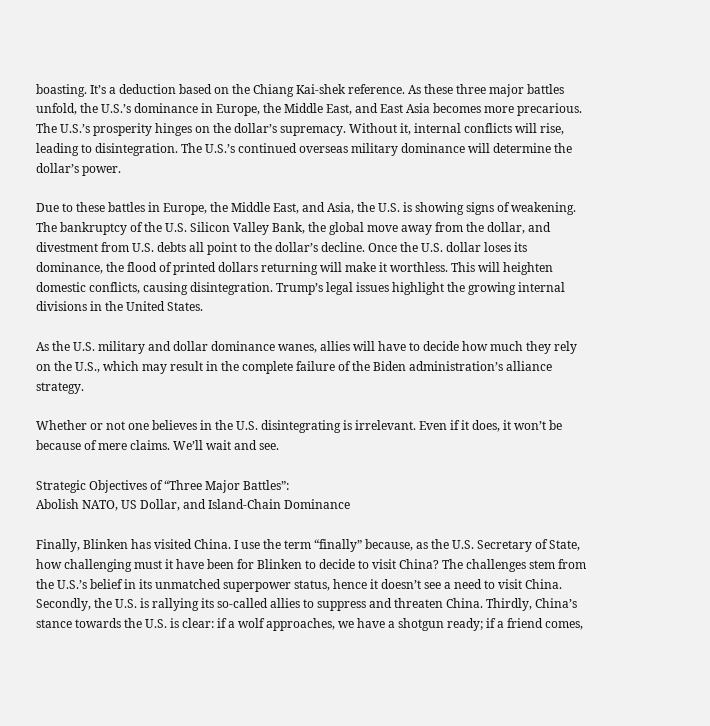boasting. It’s a deduction based on the Chiang Kai-shek reference. As these three major battles unfold, the U.S.’s dominance in Europe, the Middle East, and East Asia becomes more precarious. The U.S.’s prosperity hinges on the dollar’s supremacy. Without it, internal conflicts will rise, leading to disintegration. The U.S.’s continued overseas military dominance will determine the dollar’s power.

Due to these battles in Europe, the Middle East, and Asia, the U.S. is showing signs of weakening. The bankruptcy of the U.S. Silicon Valley Bank, the global move away from the dollar, and divestment from U.S. debts all point to the dollar’s decline. Once the U.S. dollar loses its dominance, the flood of printed dollars returning will make it worthless. This will heighten domestic conflicts, causing disintegration. Trump’s legal issues highlight the growing internal divisions in the United States.

As the U.S. military and dollar dominance wanes, allies will have to decide how much they rely on the U.S., which may result in the complete failure of the Biden administration’s alliance strategy.

Whether or not one believes in the U.S. disintegrating is irrelevant. Even if it does, it won’t be because of mere claims. We’ll wait and see.

Strategic Objectives of “Three Major Battles”:
Abolish NATO, US Dollar, and Island-Chain Dominance

Finally, Blinken has visited China. I use the term “finally” because, as the U.S. Secretary of State, how challenging must it have been for Blinken to decide to visit China? The challenges stem from the U.S.’s belief in its unmatched superpower status, hence it doesn’t see a need to visit China. Secondly, the U.S. is rallying its so-called allies to suppress and threaten China. Thirdly, China’s stance towards the U.S. is clear: if a wolf approaches, we have a shotgun ready; if a friend comes,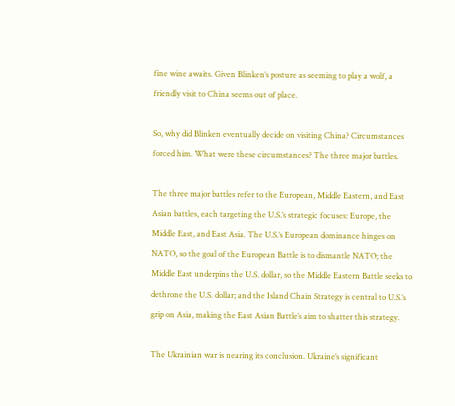fine wine awaits. Given Blinken’s posture as seeming to play a wolf, a friendly visit to China seems out of place.

So, why did Blinken eventually decide on visiting China? Circumstances forced him. What were these circumstances? The three major battles.

The three major battles refer to the European, Middle Eastern, and East Asian battles, each targeting the U.S.’s strategic focuses: Europe, the Middle East, and East Asia. The U.S.’s European dominance hinges on NATO, so the goal of the European Battle is to dismantle NATO; the Middle East underpins the U.S. dollar, so the Middle Eastern Battle seeks to dethrone the U.S. dollar; and the Island Chain Strategy is central to U.S.’s grip on Asia, making the East Asian Battle’s aim to shatter this strategy.

The Ukrainian war is nearing its conclusion. Ukraine’s significant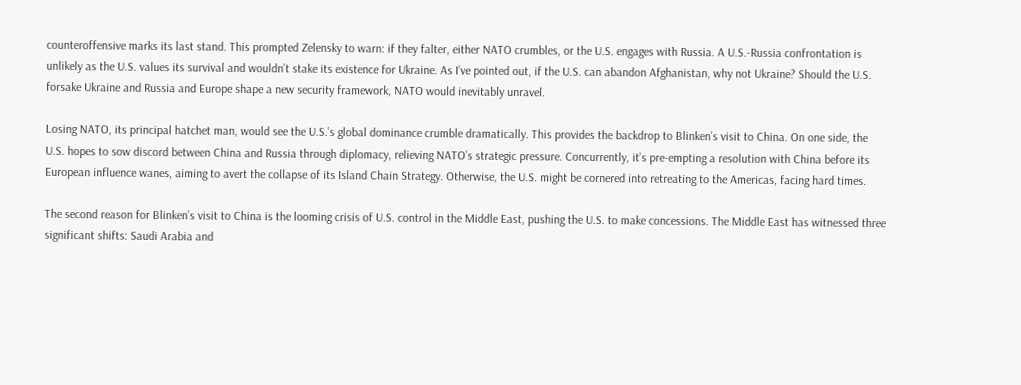counteroffensive marks its last stand. This prompted Zelensky to warn: if they falter, either NATO crumbles, or the U.S. engages with Russia. A U.S.-Russia confrontation is unlikely as the U.S. values its survival and wouldn’t stake its existence for Ukraine. As I’ve pointed out, if the U.S. can abandon Afghanistan, why not Ukraine? Should the U.S. forsake Ukraine and Russia and Europe shape a new security framework, NATO would inevitably unravel.

Losing NATO, its principal hatchet man, would see the U.S.’s global dominance crumble dramatically. This provides the backdrop to Blinken’s visit to China. On one side, the U.S. hopes to sow discord between China and Russia through diplomacy, relieving NATO’s strategic pressure. Concurrently, it’s pre-empting a resolution with China before its European influence wanes, aiming to avert the collapse of its Island Chain Strategy. Otherwise, the U.S. might be cornered into retreating to the Americas, facing hard times.

The second reason for Blinken’s visit to China is the looming crisis of U.S. control in the Middle East, pushing the U.S. to make concessions. The Middle East has witnessed three significant shifts: Saudi Arabia and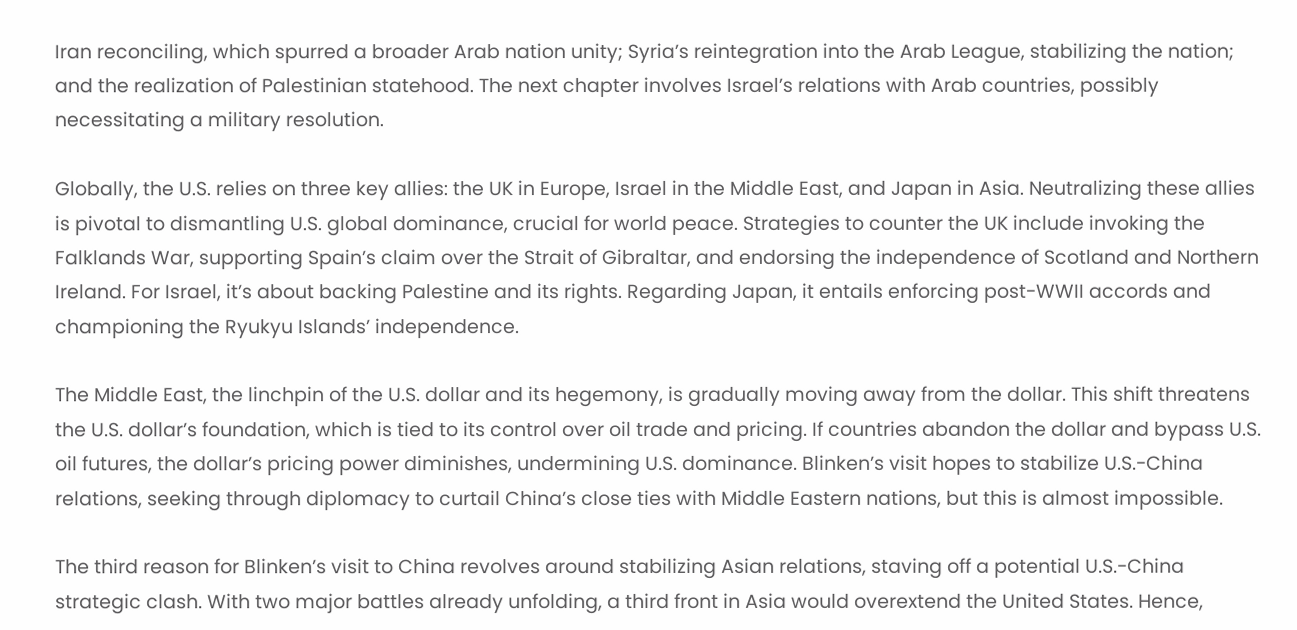Iran reconciling, which spurred a broader Arab nation unity; Syria’s reintegration into the Arab League, stabilizing the nation; and the realization of Palestinian statehood. The next chapter involves Israel’s relations with Arab countries, possibly necessitating a military resolution.

Globally, the U.S. relies on three key allies: the UK in Europe, Israel in the Middle East, and Japan in Asia. Neutralizing these allies is pivotal to dismantling U.S. global dominance, crucial for world peace. Strategies to counter the UK include invoking the Falklands War, supporting Spain’s claim over the Strait of Gibraltar, and endorsing the independence of Scotland and Northern Ireland. For Israel, it’s about backing Palestine and its rights. Regarding Japan, it entails enforcing post-WWII accords and championing the Ryukyu Islands’ independence.

The Middle East, the linchpin of the U.S. dollar and its hegemony, is gradually moving away from the dollar. This shift threatens the U.S. dollar’s foundation, which is tied to its control over oil trade and pricing. If countries abandon the dollar and bypass U.S. oil futures, the dollar’s pricing power diminishes, undermining U.S. dominance. Blinken’s visit hopes to stabilize U.S.-China relations, seeking through diplomacy to curtail China’s close ties with Middle Eastern nations, but this is almost impossible.

The third reason for Blinken’s visit to China revolves around stabilizing Asian relations, staving off a potential U.S.-China strategic clash. With two major battles already unfolding, a third front in Asia would overextend the United States. Hence,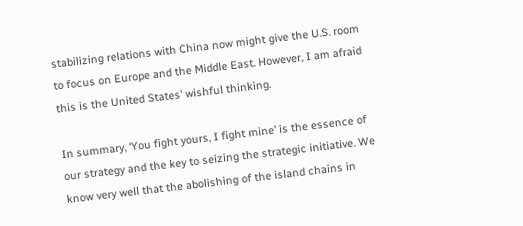stabilizing relations with China now might give the U.S. room to focus on Europe and the Middle East. However, I am afraid this is the United States’ wishful thinking.

In summary, ‘You fight yours, I fight mine’ is the essence of our strategy and the key to seizing the strategic initiative. We know very well that the abolishing of the island chains in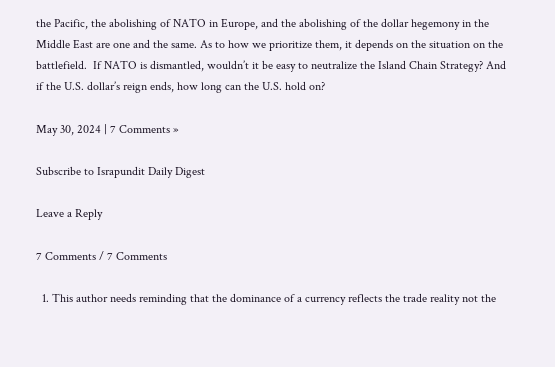the Pacific, the abolishing of NATO in Europe, and the abolishing of the dollar hegemony in the Middle East are one and the same. As to how we prioritize them, it depends on the situation on the battlefield.  If NATO is dismantled, wouldn’t it be easy to neutralize the Island Chain Strategy? And if the U.S. dollar’s reign ends, how long can the U.S. hold on?

May 30, 2024 | 7 Comments »

Subscribe to Israpundit Daily Digest

Leave a Reply

7 Comments / 7 Comments

  1. This author needs reminding that the dominance of a currency reflects the trade reality not the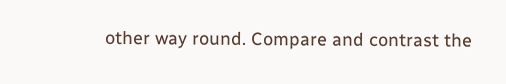other way round. Compare and contrast the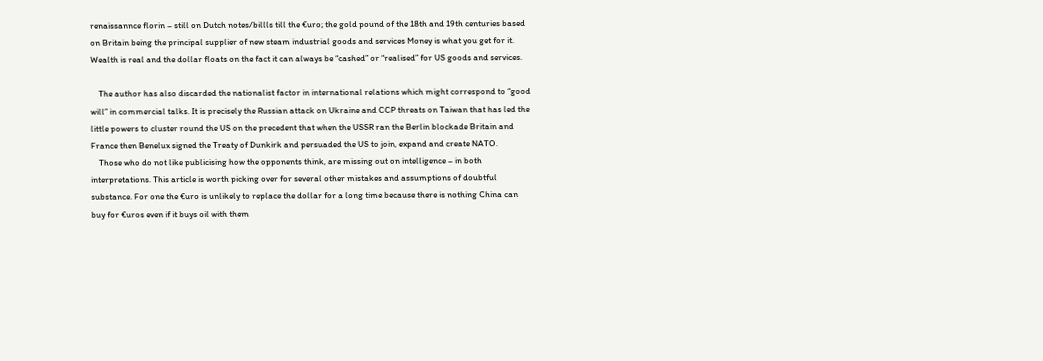renaissannce florin – still on Dutch notes/billls till the €uro; the gold pound of the 18th and 19th centuries based on Britain being the principal supplier of new steam industrial goods and services Money is what you get for it. Wealth is real and the dollar floats on the fact it can always be “cashed” or “realised” for US goods and services.

    The author has also discarded the nationalist factor in international relations which might correspond to “good will” in commercial talks. It is precisely the Russian attack on Ukraine and CCP threats on Taiwan that has led the little powers to cluster round the US on the precedent that when the USSR ran the Berlin blockade Britain and France then Benelux signed the Treaty of Dunkirk and persuaded the US to join, expand and create NATO.
    Those who do not like publicising how the opponents think, are missing out on intelligence – in both interpretations. This article is worth picking over for several other mistakes and assumptions of doubtful substance. For one the €uro is unlikely to replace the dollar for a long time because there is nothing China can buy for €uros even if it buys oil with them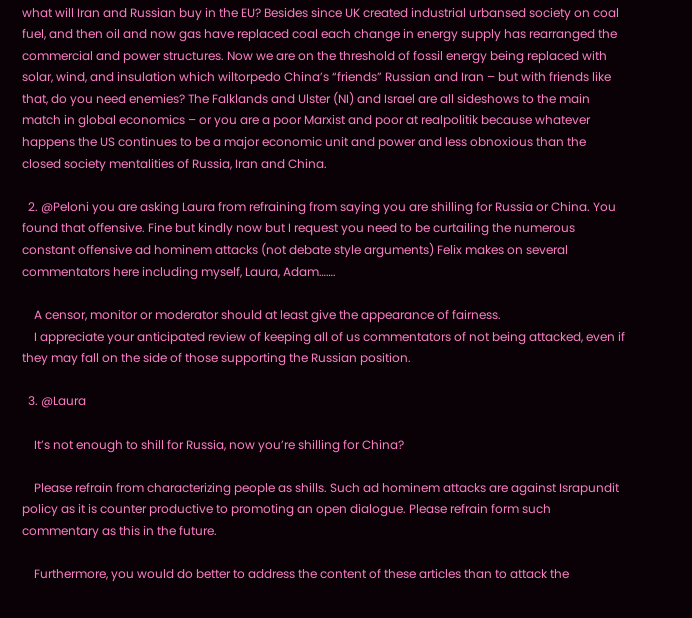what will Iran and Russian buy in the EU? Besides since UK created industrial urbansed society on coal fuel, and then oil and now gas have replaced coal each change in energy supply has rearranged the commercial and power structures. Now we are on the threshold of fossil energy being replaced with solar, wind, and insulation which wiltorpedo China’s “friends” Russian and Iran – but with friends like that, do you need enemies? The Falklands and Ulster (NI) and Israel are all sideshows to the main match in global economics – or you are a poor Marxist and poor at realpolitik because whatever happens the US continues to be a major economic unit and power and less obnoxious than the closed society mentalities of Russia, Iran and China.

  2. @Peloni you are asking Laura from refraining from saying you are shilling for Russia or China. You found that offensive. Fine but kindly now but I request you need to be curtailing the numerous constant offensive ad hominem attacks (not debate style arguments) Felix makes on several commentators here including myself, Laura, Adam…….

    A censor, monitor or moderator should at least give the appearance of fairness.
    I appreciate your anticipated review of keeping all of us commentators of not being attacked, even if they may fall on the side of those supporting the Russian position.

  3. @Laura

    It’s not enough to shill for Russia, now you’re shilling for China?

    Please refrain from characterizing people as shills. Such ad hominem attacks are against Israpundit policy as it is counter productive to promoting an open dialogue. Please refrain form such commentary as this in the future.

    Furthermore, you would do better to address the content of these articles than to attack the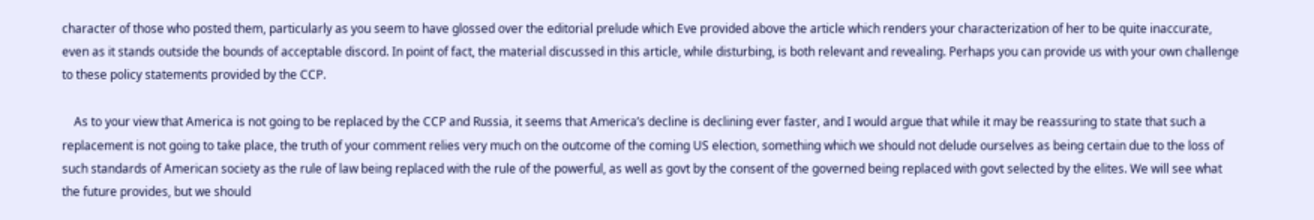character of those who posted them, particularly as you seem to have glossed over the editorial prelude which Eve provided above the article which renders your characterization of her to be quite inaccurate, even as it stands outside the bounds of acceptable discord. In point of fact, the material discussed in this article, while disturbing, is both relevant and revealing. Perhaps you can provide us with your own challenge to these policy statements provided by the CCP.

    As to your view that America is not going to be replaced by the CCP and Russia, it seems that America’s decline is declining ever faster, and I would argue that while it may be reassuring to state that such a replacement is not going to take place, the truth of your comment relies very much on the outcome of the coming US election, something which we should not delude ourselves as being certain due to the loss of such standards of American society as the rule of law being replaced with the rule of the powerful, as well as govt by the consent of the governed being replaced with govt selected by the elites. We will see what the future provides, but we should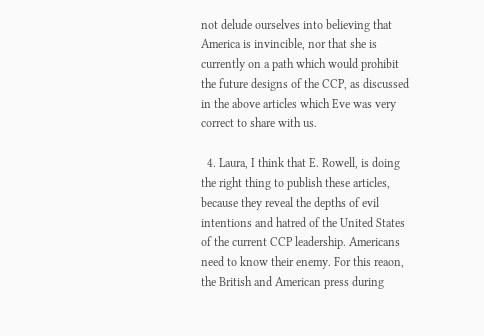not delude ourselves into believing that America is invincible, nor that she is currently on a path which would prohibit the future designs of the CCP, as discussed in the above articles which Eve was very correct to share with us.

  4. Laura, I think that E. Rowell, is doing the right thing to publish these articles, because they reveal the depths of evil intentions and hatred of the United States of the current CCP leadership. Americans need to know their enemy. For this reaon, the British and American press during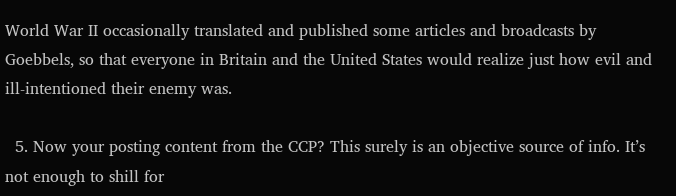World War II occasionally translated and published some articles and broadcasts by Goebbels, so that everyone in Britain and the United States would realize just how evil and ill-intentioned their enemy was.

  5. Now your posting content from the CCP? This surely is an objective source of info. It’s not enough to shill for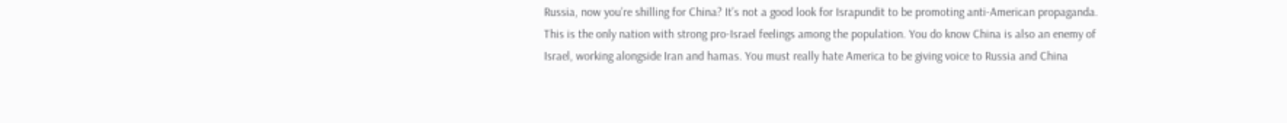Russia, now you’re shilling for China? It’s not a good look for Israpundit to be promoting anti-American propaganda. This is the only nation with strong pro-Israel feelings among the population. You do know China is also an enemy of Israel, working alongside Iran and hamas. You must really hate America to be giving voice to Russia and China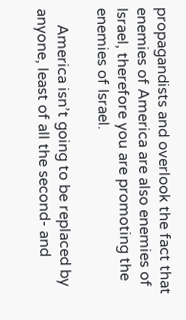propagandists and overlook the fact that enemies of America are also enemies of Israel, therefore you are promoting the enemies of Israel.

    America isn’t going to be replaced by anyone, least of all the second- and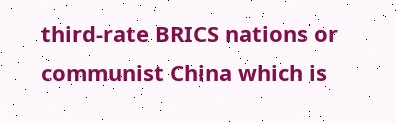third-rate BRICS nations or communist China which is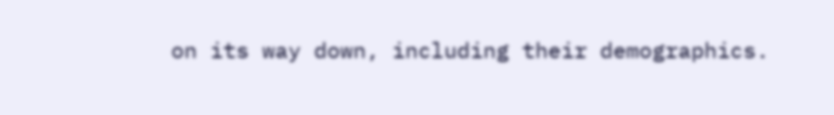on its way down, including their demographics.